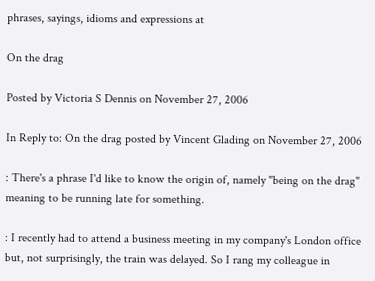phrases, sayings, idioms and expressions at

On the drag

Posted by Victoria S Dennis on November 27, 2006

In Reply to: On the drag posted by Vincent Glading on November 27, 2006

: There's a phrase I'd like to know the origin of, namely "being on the drag" meaning to be running late for something.

: I recently had to attend a business meeting in my company's London office but, not surprisingly, the train was delayed. So I rang my colleague in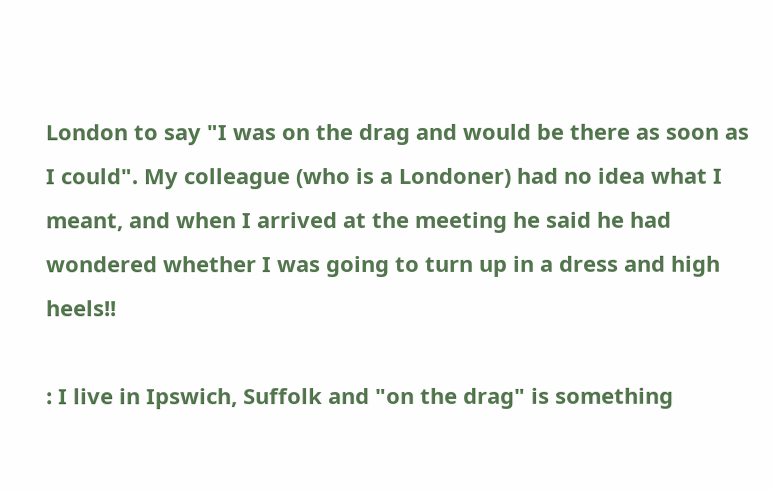London to say "I was on the drag and would be there as soon as I could". My colleague (who is a Londoner) had no idea what I meant, and when I arrived at the meeting he said he had wondered whether I was going to turn up in a dress and high heels!!

: I live in Ipswich, Suffolk and "on the drag" is something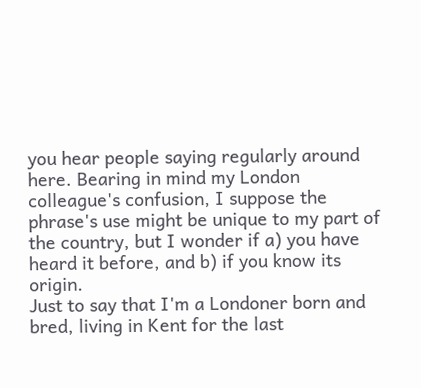you hear people saying regularly around here. Bearing in mind my London colleague's confusion, I suppose the phrase's use might be unique to my part of the country, but I wonder if a) you have heard it before, and b) if you know its origin.
Just to say that I'm a Londoner born and bred, living in Kent for the last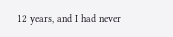12 years, and I had never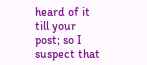heard of it till your post; so I suspect that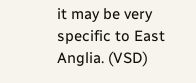it may be very specific to East Anglia. (VSD)